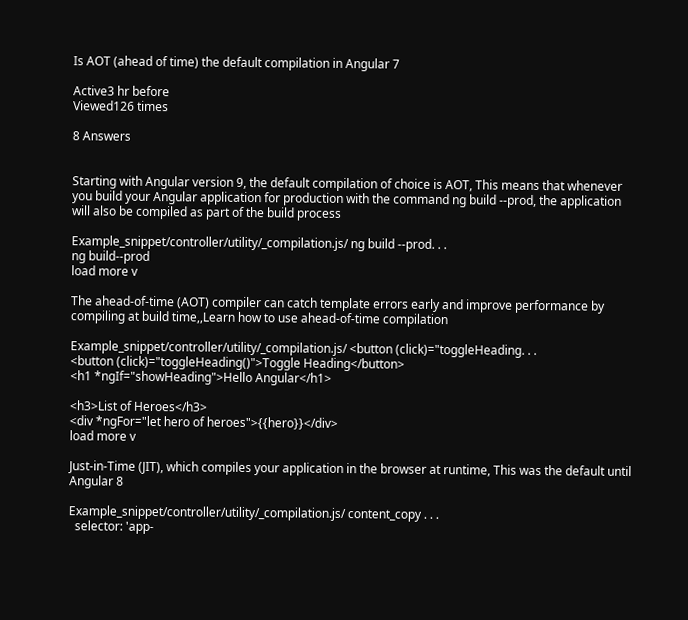Is AOT (ahead of time) the default compilation in Angular 7

Active3 hr before
Viewed126 times

8 Answers


Starting with Angular version 9, the default compilation of choice is AOT, This means that whenever you build your Angular application for production with the command ng build --prod, the application will also be compiled as part of the build process

Example_snippet/controller/utility/_compilation.js/ ng build --prod. . .
ng build--prod
load more v

The ahead-of-time (AOT) compiler can catch template errors early and improve performance by compiling at build time,,Learn how to use ahead-of-time compilation

Example_snippet/controller/utility/_compilation.js/ <button (click)="toggleHeading. . .
<button (click)="toggleHeading()">Toggle Heading</button>
<h1 *ngIf="showHeading">Hello Angular</h1>

<h3>List of Heroes</h3>
<div *ngFor="let hero of heroes">{{hero}}</div>
load more v

Just-in-Time (JIT), which compiles your application in the browser at runtime, This was the default until Angular 8

Example_snippet/controller/utility/_compilation.js/ content_copy . . .
  selector: 'app-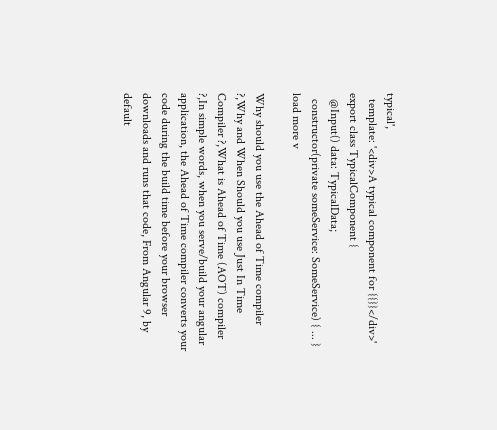typical',
  template: '<div>A typical component for {{}}</div>'
export class TypicalComponent {
  @Input() data: TypicalData;
  constructor(private someService: SomeService) { ... }
load more v

Why should you use the Ahead of Time compiler ?,Why and When Should you use Just In Time Compiler ?,What is Ahead of Time (AOT) compiler ?,In simple words, when you serve/build your angular application, the Ahead of Time compiler converts your code during the build time before your browser downloads and runs that code, From Angular 9, by default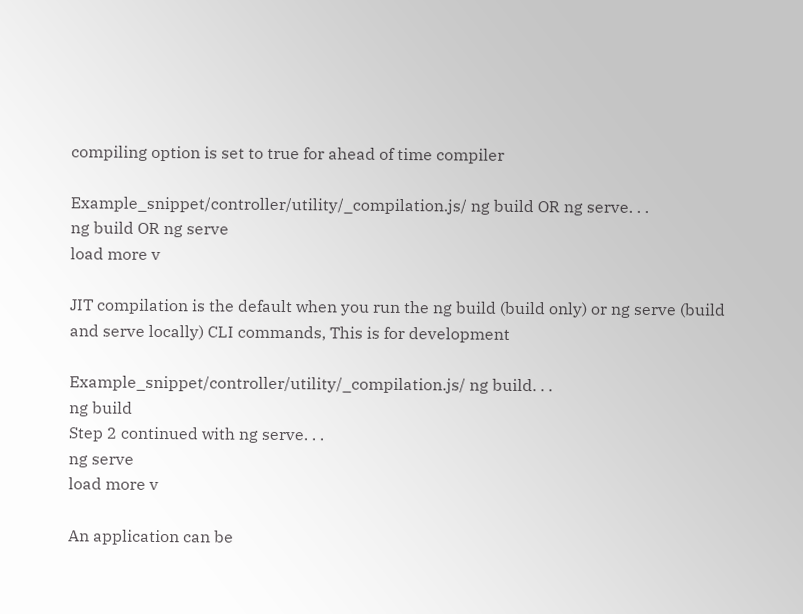compiling option is set to true for ahead of time compiler

Example_snippet/controller/utility/_compilation.js/ ng build OR ng serve. . .
ng build OR ng serve
load more v

JIT compilation is the default when you run the ng build (build only) or ng serve (build and serve locally) CLI commands, This is for development

Example_snippet/controller/utility/_compilation.js/ ng build. . .
ng build
Step 2 continued with ng serve. . .
ng serve
load more v

An application can be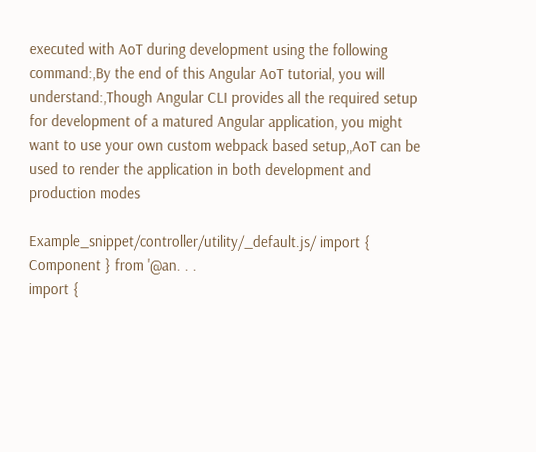executed with AoT during development using the following command:,By the end of this Angular AoT tutorial, you will understand:,Though Angular CLI provides all the required setup for development of a matured Angular application, you might want to use your own custom webpack based setup,,AoT can be used to render the application in both development and production modes

Example_snippet/controller/utility/_default.js/ import { Component } from '@an. . .
import {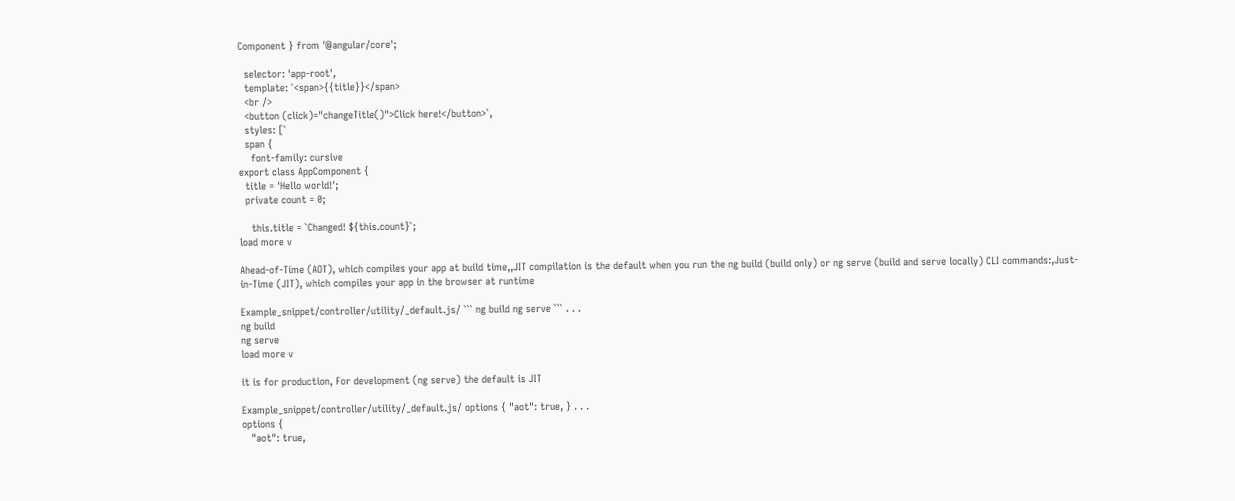Component } from '@angular/core';

  selector: 'app-root',
  template: `<span>{{title}}</span>
  <br />
  <button (click)="changeTitle()">Click here!</button>`,
  styles: [`
  span {
    font-family: cursive
export class AppComponent {
  title = 'Hello world!';
  private count = 0;

    this.title = `Changed! ${this.count}`;
load more v

Ahead-of-Time (AOT), which compiles your app at build time,,JIT compilation is the default when you run the ng build (build only) or ng serve (build and serve locally) CLI commands:,Just-in-Time (JIT), which compiles your app in the browser at runtime

Example_snippet/controller/utility/_default.js/ ``` ng build ng serve ``` . . .
ng build
ng serve
load more v

it is for production, For development (ng serve) the default is JIT

Example_snippet/controller/utility/_default.js/ options { "aot": true, } . . .
options {
   "aot": true,